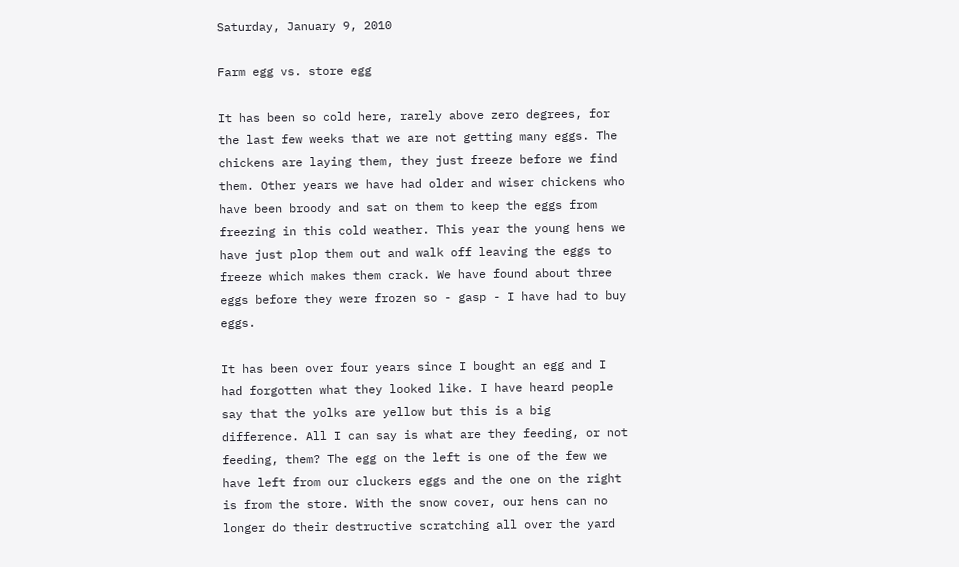Saturday, January 9, 2010

Farm egg vs. store egg

It has been so cold here, rarely above zero degrees, for the last few weeks that we are not getting many eggs. The chickens are laying them, they just freeze before we find them. Other years we have had older and wiser chickens who have been broody and sat on them to keep the eggs from freezing in this cold weather. This year the young hens we have just plop them out and walk off leaving the eggs to freeze which makes them crack. We have found about three eggs before they were frozen so - gasp - I have had to buy eggs.

It has been over four years since I bought an egg and I had forgotten what they looked like. I have heard people say that the yolks are yellow but this is a big difference. All I can say is what are they feeding, or not feeding, them? The egg on the left is one of the few we have left from our cluckers eggs and the one on the right is from the store. With the snow cover, our hens can no longer do their destructive scratching all over the yard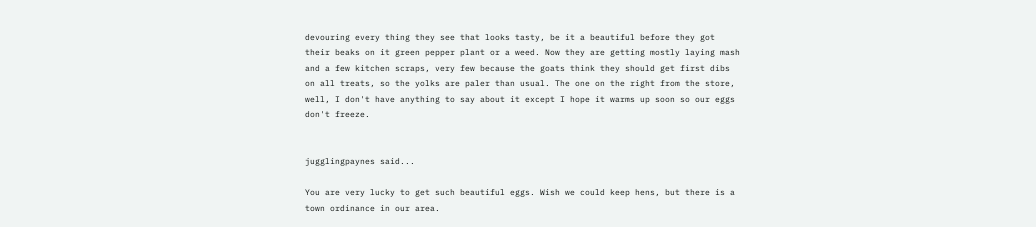devouring every thing they see that looks tasty, be it a beautiful before they got their beaks on it green pepper plant or a weed. Now they are getting mostly laying mash and a few kitchen scraps, very few because the goats think they should get first dibs on all treats, so the yolks are paler than usual. The one on the right from the store, well, I don't have anything to say about it except I hope it warms up soon so our eggs don't freeze.


jugglingpaynes said...

You are very lucky to get such beautiful eggs. Wish we could keep hens, but there is a town ordinance in our area.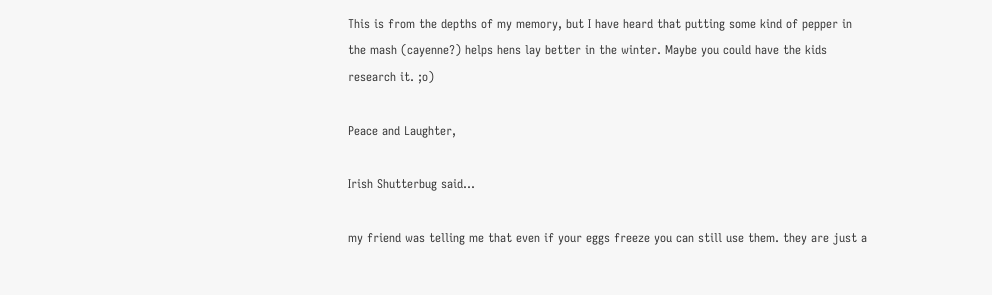This is from the depths of my memory, but I have heard that putting some kind of pepper in the mash (cayenne?) helps hens lay better in the winter. Maybe you could have the kids research it. ;o)

Peace and Laughter,

Irish Shutterbug said...

my friend was telling me that even if your eggs freeze you can still use them. they are just a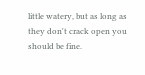little watery, but as long as they don't crack open you should be fine.